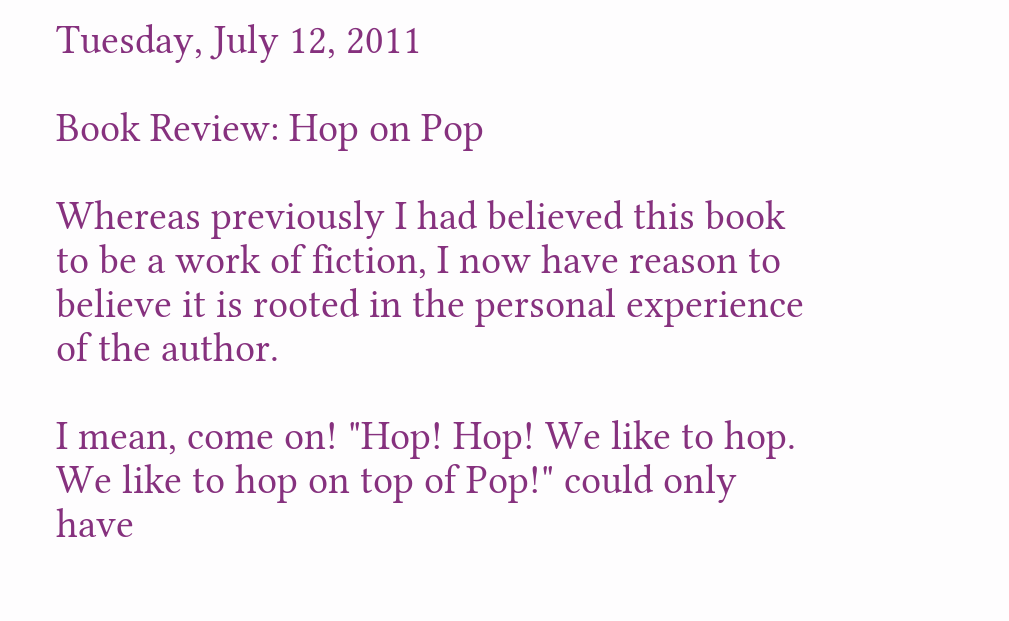Tuesday, July 12, 2011

Book Review: Hop on Pop

Whereas previously I had believed this book to be a work of fiction, I now have reason to believe it is rooted in the personal experience of the author.

I mean, come on! "Hop! Hop! We like to hop. We like to hop on top of Pop!" could only have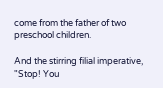come from the father of two preschool children.

And the stirring filial imperative, "Stop! You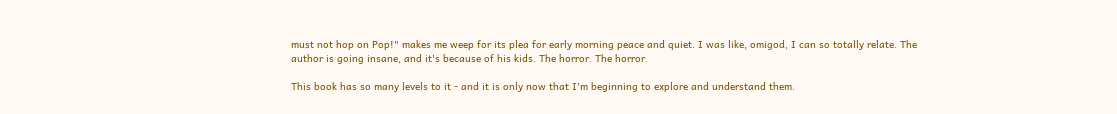must not hop on Pop!" makes me weep for its plea for early morning peace and quiet. I was like, omigod, I can so totally relate. The author is going insane, and it's because of his kids. The horror. The horror.

This book has so many levels to it - and it is only now that I'm beginning to explore and understand them.